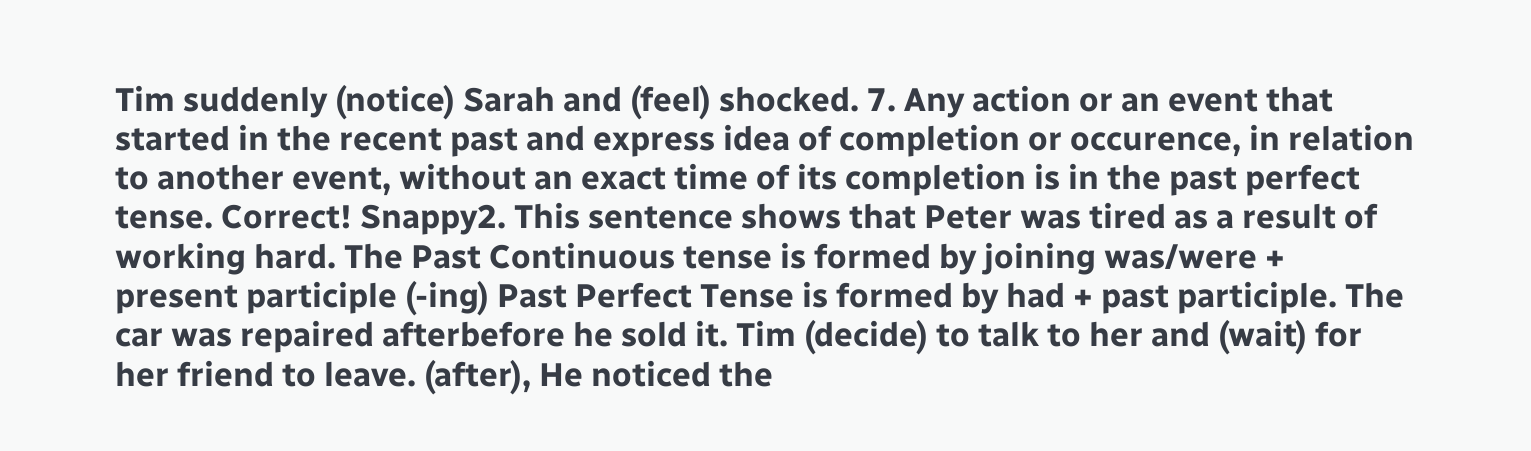Tim suddenly (notice) Sarah and (feel) shocked. 7. Any action or an event that started in the recent past and express idea of completion or occurence, in relation to another event, without an exact time of its completion is in the past perfect tense. Correct! Snappy2. This sentence shows that Peter was tired as a result of working hard. The Past Continuous tense is formed by joining was/were + present participle (-ing) Past Perfect Tense is formed by had + past participle. The car was repaired afterbefore he sold it. Tim (decide) to talk to her and (wait) for her friend to leave. (after), He noticed the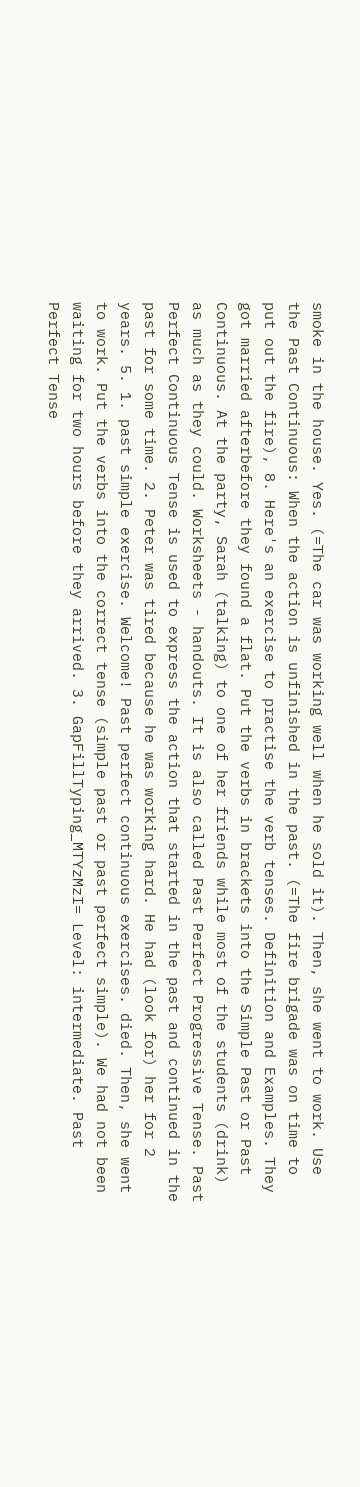smoke in the house. Yes. (=The car was working well when he sold it). Then, she went to work. Use the Past Continuous: When the action is unfinished in the past. (=The fire brigade was on time to put out the fire), 8. Here's an exercise to practise the verb tenses. Definition and Examples. They got married afterbefore they found a flat. Put the verbs in brackets into the Simple Past or Past Continuous. At the party, Sarah (talking) to one of her friends while most of the students (drink) as much as they could. Worksheets - handouts. It is also called Past Perfect Progressive Tense. Past Perfect Continuous Tense is used to express the action that started in the past and continued in the past for some time. 2. Peter was tired because he was working hard. He had (look for) her for 2 years. 5. 1. past simple exercise. Welcome! Past perfect continuous exercises. died. Then, she went to work. Put the verbs into the correct tense (simple past or past perfect simple). We had not been waiting for two hours before they arrived. 3. GapFillTyping_MTYzMzI= Level: intermediate. Past Perfect Tense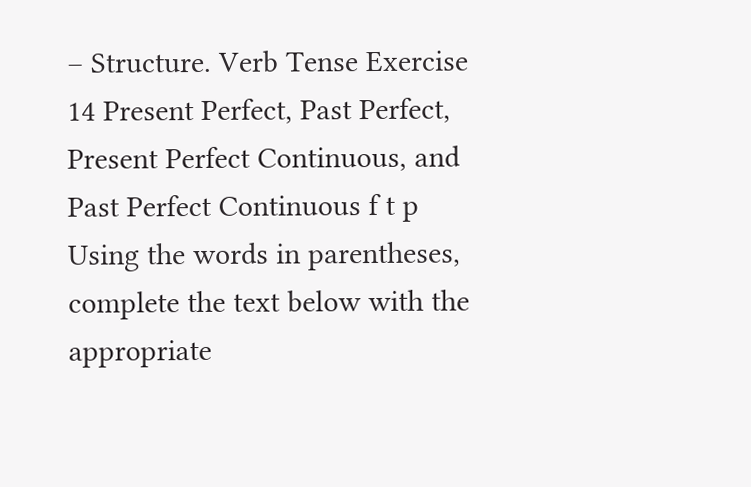– Structure. Verb Tense Exercise 14 Present Perfect, Past Perfect, Present Perfect Continuous, and Past Perfect Continuous f t p Using the words in parentheses, complete the text below with the appropriate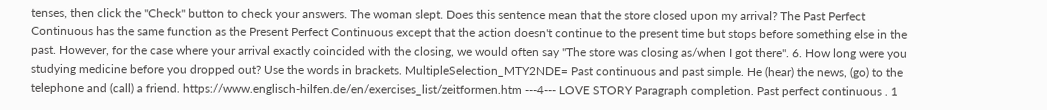tenses, then click the "Check" button to check your answers. The woman slept. Does this sentence mean that the store closed upon my arrival? The Past Perfect Continuous has the same function as the Present Perfect Continuous except that the action doesn't continue to the present time but stops before something else in the past. However, for the case where your arrival exactly coincided with the closing, we would often say "The store was closing as/when I got there". 6. How long were you studying medicine before you dropped out? Use the words in brackets. MultipleSelection_MTY2NDE= Past continuous and past simple. He (hear) the news, (go) to the telephone and (call) a friend. https://www.englisch-hilfen.de/en/exercises_list/zeitformen.htm ---4--- LOVE STORY Paragraph completion. Past perfect continuous . 1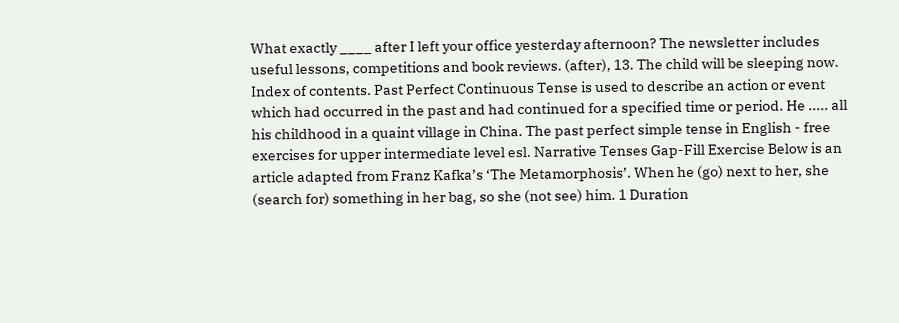What exactly ____ after I left your office yesterday afternoon? The newsletter includes useful lessons, competitions and book reviews. (after), 13. The child will be sleeping now. Index of contents. Past Perfect Continuous Tense is used to describe an action or event which had occurred in the past and had continued for a specified time or period. He ..... all his childhood in a quaint village in China. The past perfect simple tense in English - free exercises for upper intermediate level esl. Narrative Tenses Gap-Fill Exercise Below is an article adapted from Franz Kafka’s ‘The Metamorphosis’. When he (go) next to her, she (search for) something in her bag, so she (not see) him. 1 Duration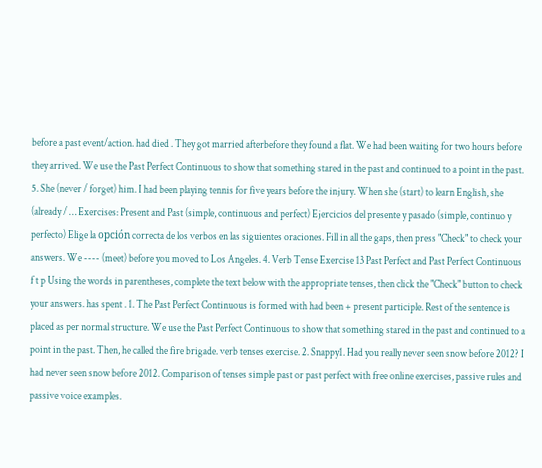before a past event/action. had died . They got married afterbefore they found a flat. We had been waiting for two hours before they arrived. We use the Past Perfect Continuous to show that something stared in the past and continued to a point in the past. 5. She (never / forget) him. I had been playing tennis for five years before the injury. When she (start) to learn English, she (already / … Exercises: Present and Past (simple, continuous and perfect) Ejercicios del presente y pasado (simple, continuo y perfecto) Elige la opción correcta de los verbos en las siguientes oraciones. Fill in all the gaps, then press "Check" to check your answers. We ---- (meet) before you moved to Los Angeles. 4. Verb Tense Exercise 13 Past Perfect and Past Perfect Continuous f t p Using the words in parentheses, complete the text below with the appropriate tenses, then click the "Check" button to check your answers. has spent . 1. The Past Perfect Continuous is formed with had been + present participle. Rest of the sentence is placed as per normal structure. We use the Past Perfect Continuous to show that something stared in the past and continued to a point in the past. Then, he called the fire brigade. verb tenses exercise. 2. Snappy1. Had you really never seen snow before 2012? I had never seen snow before 2012. Comparison of tenses simple past or past perfect with free online exercises, passive rules and passive voice examples.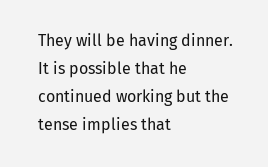They will be having dinner. It is possible that he continued working but the tense implies that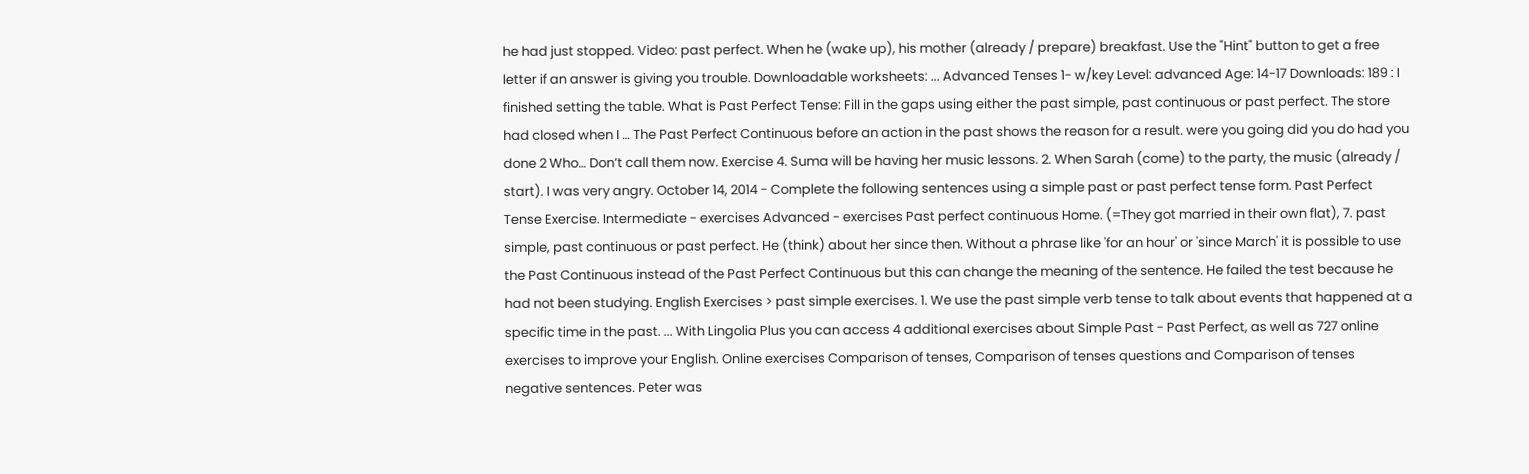he had just stopped. Video: past perfect. When he (wake up), his mother (already / prepare) breakfast. Use the "Hint" button to get a free letter if an answer is giving you trouble. Downloadable worksheets: ... Advanced Tenses 1- w/key Level: advanced Age: 14-17 Downloads: 189 : I finished setting the table. What is Past Perfect Tense: Fill in the gaps using either the past simple, past continuous or past perfect. The store had closed when I … The Past Perfect Continuous before an action in the past shows the reason for a result. were you going did you do had you done 2 Who… Don’t call them now. Exercise 4. Suma will be having her music lessons. 2. When Sarah (come) to the party, the music (already / start). I was very angry. October 14, 2014 - Complete the following sentences using a simple past or past perfect tense form. Past Perfect Tense Exercise. Intermediate - exercises Advanced - exercises Past perfect continuous Home. (=They got married in their own flat), 7. past simple, past continuous or past perfect. He (think) about her since then. Without a phrase like 'for an hour' or 'since March' it is possible to use the Past Continuous instead of the Past Perfect Continuous but this can change the meaning of the sentence. He failed the test because he had not been studying. English Exercises > past simple exercises. 1. We use the past simple verb tense to talk about events that happened at a specific time in the past. ... With Lingolia Plus you can access 4 additional exercises about Simple Past - Past Perfect, as well as 727 online exercises to improve your English. Online exercises Comparison of tenses, Comparison of tenses questions and Comparison of tenses negative sentences. Peter was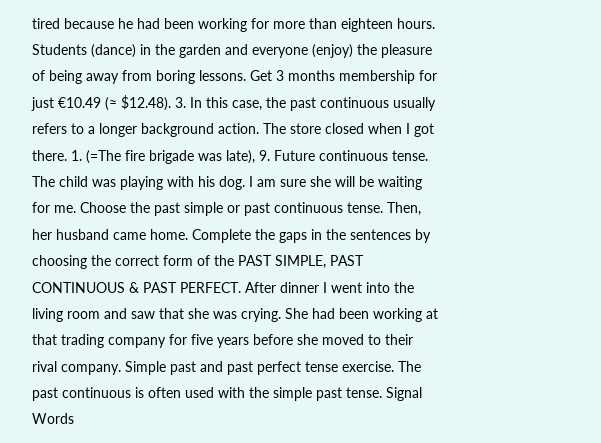tired because he had been working for more than eighteen hours. Students (dance) in the garden and everyone (enjoy) the pleasure of being away from boring lessons. Get 3 months membership for just €10.49 (≈ $12.48). 3. In this case, the past continuous usually refers to a longer background action. The store closed when I got there. 1. (=The fire brigade was late), 9. Future continuous tense. The child was playing with his dog. I am sure she will be waiting for me. Choose the past simple or past continuous tense. Then, her husband came home. Complete the gaps in the sentences by choosing the correct form of the PAST SIMPLE, PAST CONTINUOUS & PAST PERFECT. After dinner I went into the living room and saw that she was crying. She had been working at that trading company for five years before she moved to their rival company. Simple past and past perfect tense exercise. The past continuous is often used with the simple past tense. Signal Words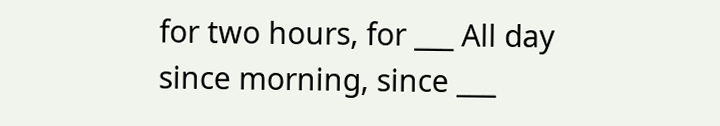for two hours, for ___ All day since morning, since ___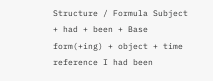Structure / Formula Subject + had + been + Base form(+ing) + object + time reference I had been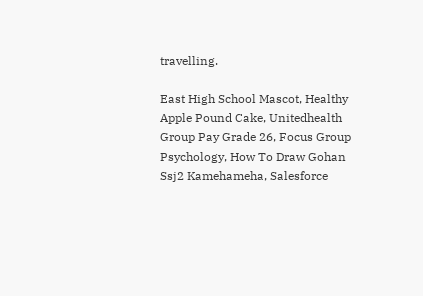travelling.

East High School Mascot, Healthy Apple Pound Cake, Unitedhealth Group Pay Grade 26, Focus Group Psychology, How To Draw Gohan Ssj2 Kamehameha, Salesforce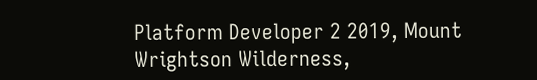Platform Developer 2 2019, Mount Wrightson Wilderness,